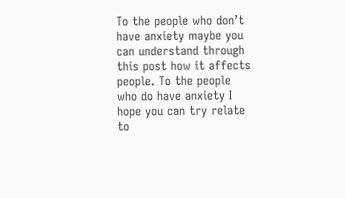To the people who don’t have anxiety maybe you can understand through this post how it affects people. To the people who do have anxiety I hope you can try relate to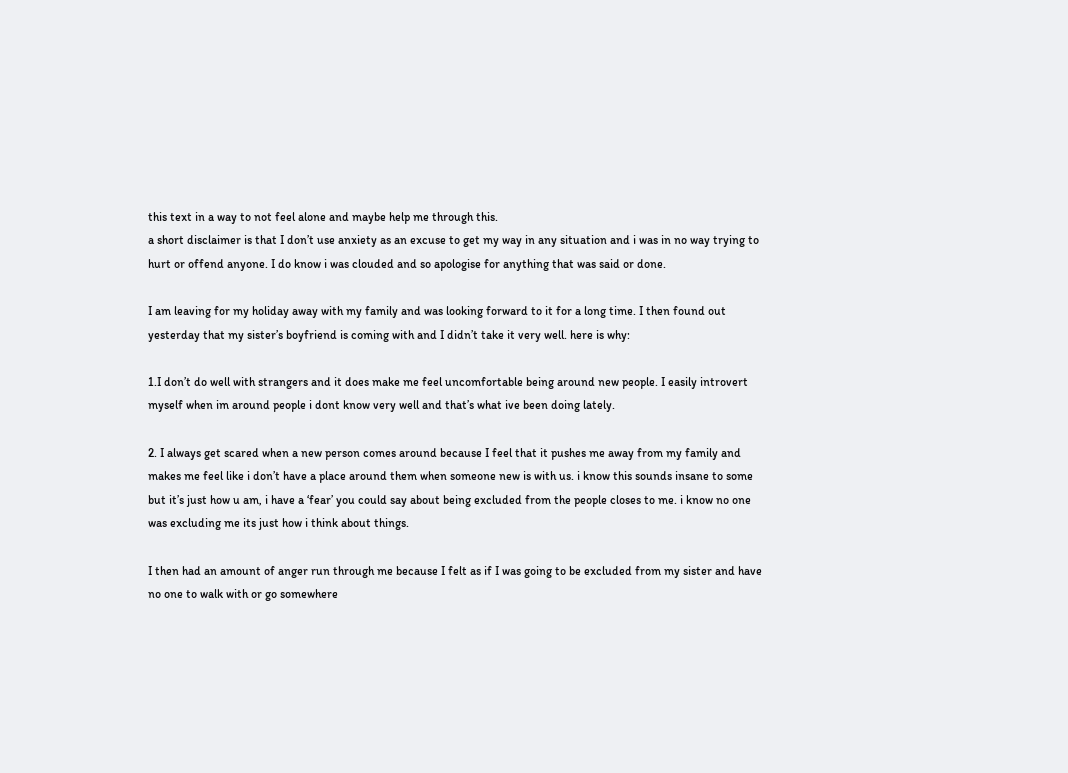this text in a way to not feel alone and maybe help me through this.
a short disclaimer is that I don’t use anxiety as an excuse to get my way in any situation and i was in no way trying to hurt or offend anyone. I do know i was clouded and so apologise for anything that was said or done.

I am leaving for my holiday away with my family and was looking forward to it for a long time. I then found out yesterday that my sister’s boyfriend is coming with and I didn’t take it very well. here is why:

1.I don’t do well with strangers and it does make me feel uncomfortable being around new people. I easily introvert myself when im around people i dont know very well and that’s what ive been doing lately.

2. I always get scared when a new person comes around because I feel that it pushes me away from my family and makes me feel like i don’t have a place around them when someone new is with us. i know this sounds insane to some but it’s just how u am, i have a ‘fear’ you could say about being excluded from the people closes to me. i know no one was excluding me its just how i think about things.

I then had an amount of anger run through me because I felt as if I was going to be excluded from my sister and have no one to walk with or go somewhere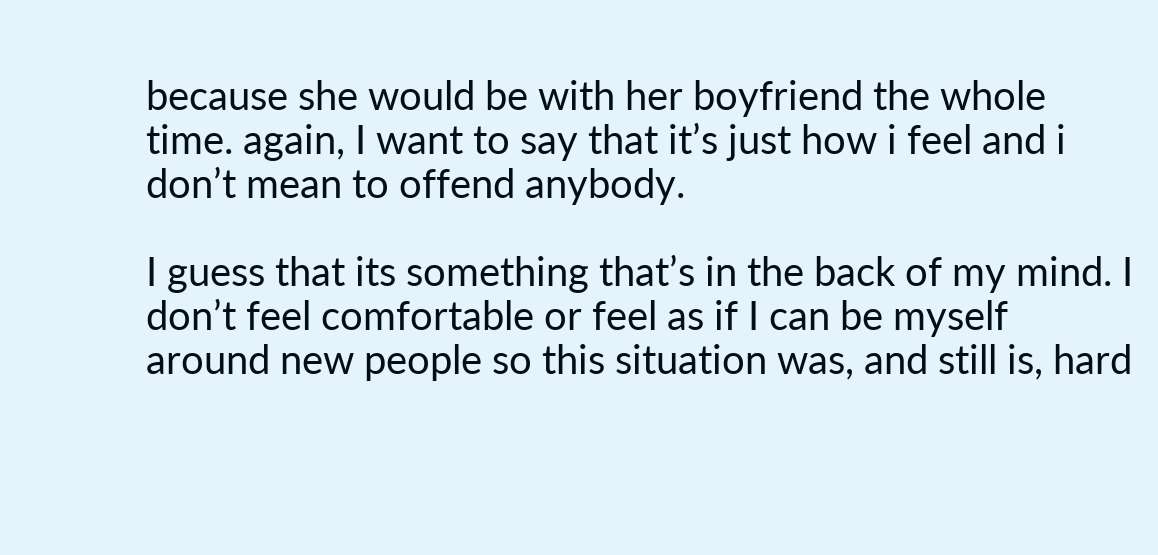because she would be with her boyfriend the whole time. again, I want to say that it’s just how i feel and i don’t mean to offend anybody.

I guess that its something that’s in the back of my mind. I don’t feel comfortable or feel as if I can be myself around new people so this situation was, and still is, hard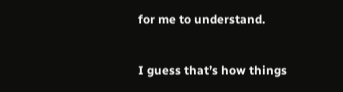for me to understand.

I guess that’s how things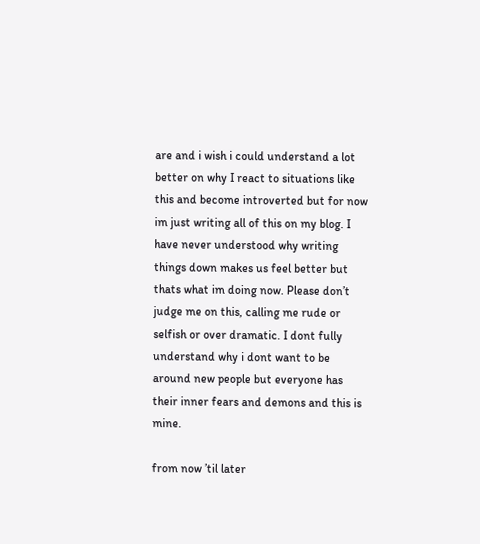are and i wish i could understand a lot better on why I react to situations like this and become introverted but for now im just writing all of this on my blog. I have never understood why writing things down makes us feel better but thats what im doing now. Please don’t judge me on this, calling me rude or selfish or over dramatic. I dont fully understand why i dont want to be around new people but everyone has their inner fears and demons and this is mine.

from now ’til later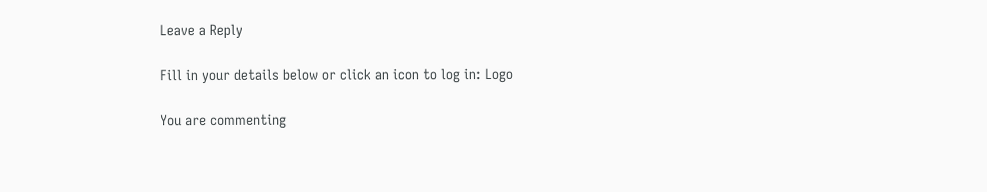Leave a Reply

Fill in your details below or click an icon to log in: Logo

You are commenting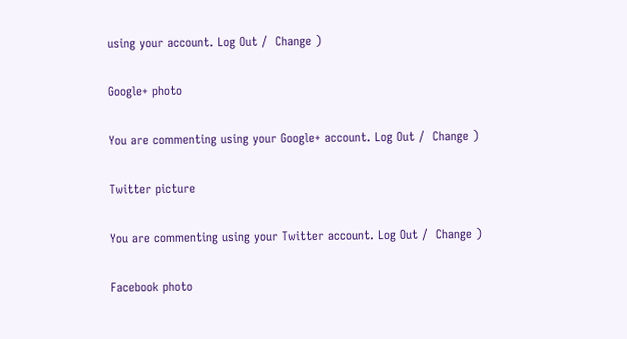using your account. Log Out /  Change )

Google+ photo

You are commenting using your Google+ account. Log Out /  Change )

Twitter picture

You are commenting using your Twitter account. Log Out /  Change )

Facebook photo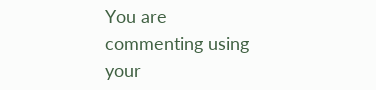You are commenting using your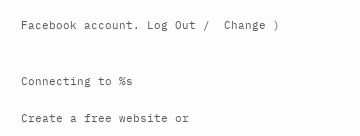Facebook account. Log Out /  Change )


Connecting to %s

Create a free website or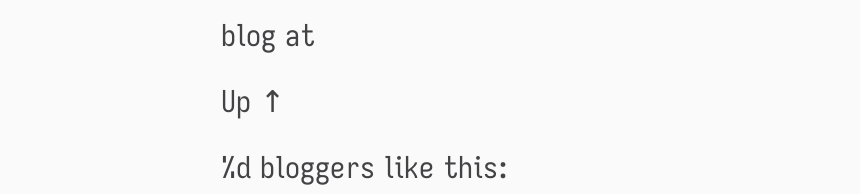blog at

Up ↑

%d bloggers like this: